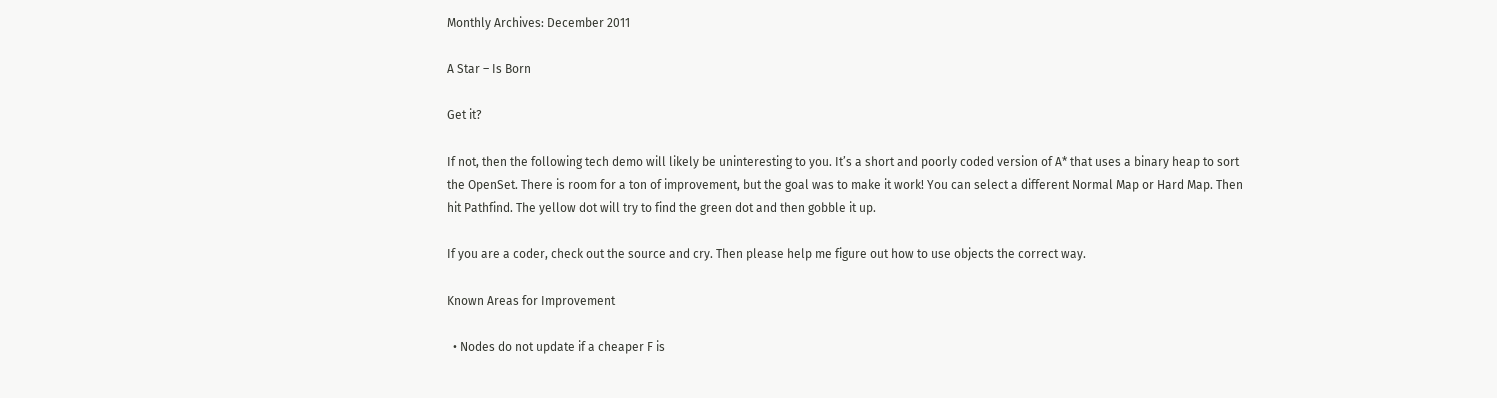Monthly Archives: December 2011

A Star – Is Born

Get it?

If not, then the following tech demo will likely be uninteresting to you. It’s a short and poorly coded version of A* that uses a binary heap to sort the OpenSet. There is room for a ton of improvement, but the goal was to make it work! You can select a different Normal Map or Hard Map. Then hit Pathfind. The yellow dot will try to find the green dot and then gobble it up.

If you are a coder, check out the source and cry. Then please help me figure out how to use objects the correct way.

Known Areas for Improvement

  • Nodes do not update if a cheaper F is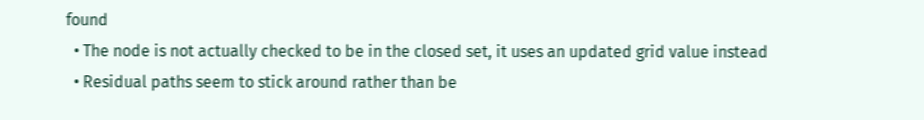found
  • The node is not actually checked to be in the closed set, it uses an updated grid value instead
  • Residual paths seem to stick around rather than be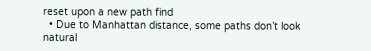reset upon a new path find
  • Due to Manhattan distance, some paths don’t look natural